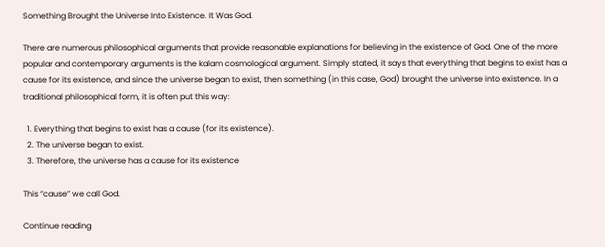Something Brought the Universe Into Existence. It Was God.

There are numerous philosophical arguments that provide reasonable explanations for believing in the existence of God. One of the more popular and contemporary arguments is the kalam cosmological argument. Simply stated, it says that everything that begins to exist has a cause for its existence, and since the universe began to exist, then something (in this case, God) brought the universe into existence. In a traditional philosophical form, it is often put this way:

  1. Everything that begins to exist has a cause (for its existence).
  2. The universe began to exist.
  3. Therefore, the universe has a cause for its existence

This “cause” we call God.

Continue reading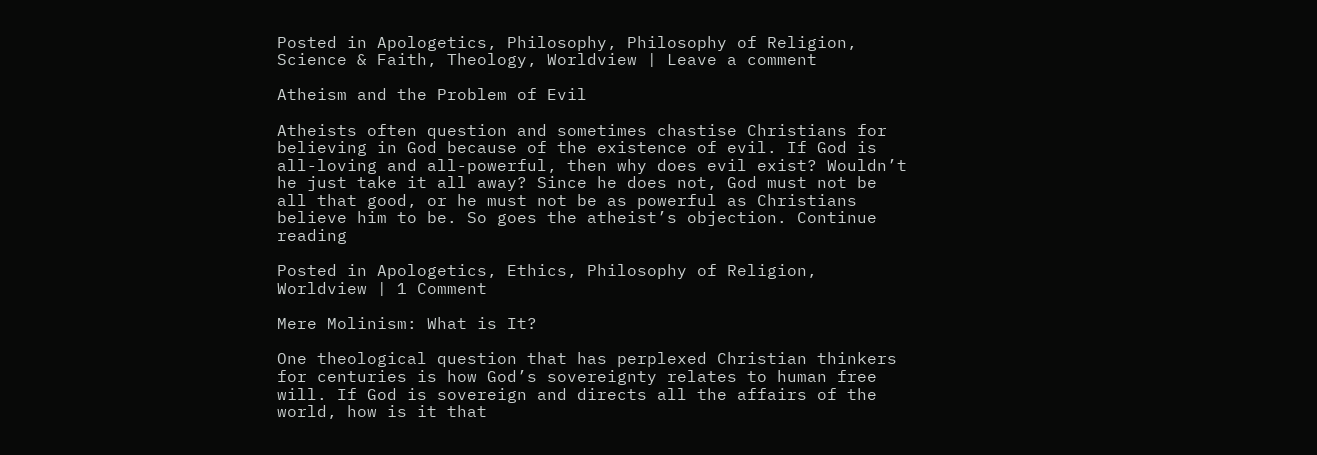Posted in Apologetics, Philosophy, Philosophy of Religion, Science & Faith, Theology, Worldview | Leave a comment

Atheism and the Problem of Evil

Atheists often question and sometimes chastise Christians for believing in God because of the existence of evil. If God is all-loving and all-powerful, then why does evil exist? Wouldn’t he just take it all away? Since he does not, God must not be all that good, or he must not be as powerful as Christians believe him to be. So goes the atheist’s objection. Continue reading

Posted in Apologetics, Ethics, Philosophy of Religion, Worldview | 1 Comment

Mere Molinism: What is It?

One theological question that has perplexed Christian thinkers for centuries is how God’s sovereignty relates to human free will. If God is sovereign and directs all the affairs of the world, how is it that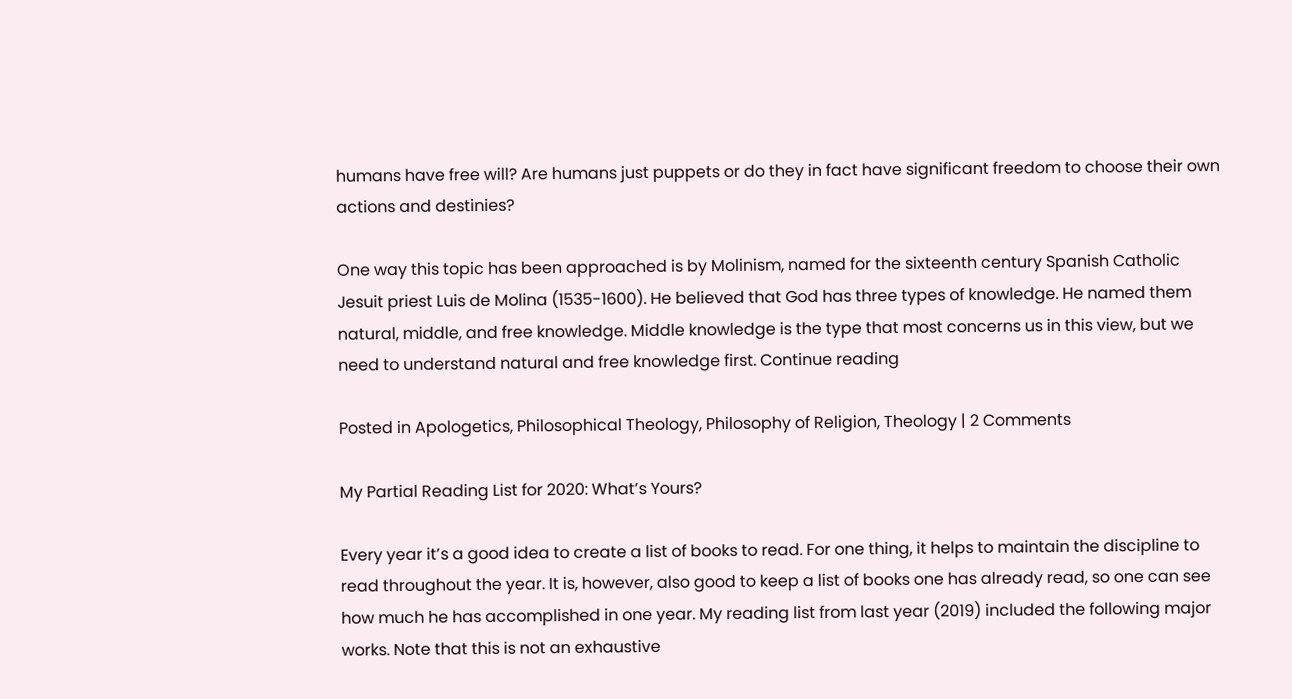humans have free will? Are humans just puppets or do they in fact have significant freedom to choose their own actions and destinies?

One way this topic has been approached is by Molinism, named for the sixteenth century Spanish Catholic Jesuit priest Luis de Molina (1535-1600). He believed that God has three types of knowledge. He named them natural, middle, and free knowledge. Middle knowledge is the type that most concerns us in this view, but we need to understand natural and free knowledge first. Continue reading

Posted in Apologetics, Philosophical Theology, Philosophy of Religion, Theology | 2 Comments

My Partial Reading List for 2020: What’s Yours?

Every year it’s a good idea to create a list of books to read. For one thing, it helps to maintain the discipline to read throughout the year. It is, however, also good to keep a list of books one has already read, so one can see how much he has accomplished in one year. My reading list from last year (2019) included the following major works. Note that this is not an exhaustive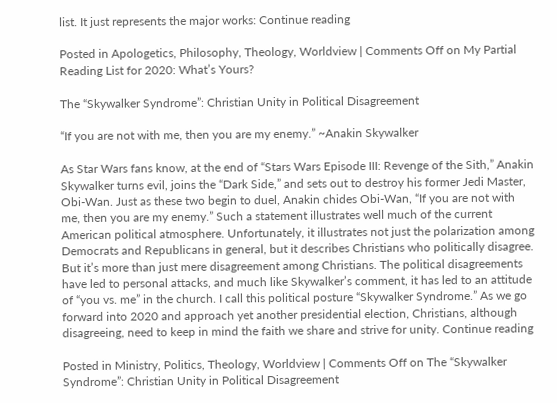list. It just represents the major works: Continue reading

Posted in Apologetics, Philosophy, Theology, Worldview | Comments Off on My Partial Reading List for 2020: What’s Yours?

The “Skywalker Syndrome”: Christian Unity in Political Disagreement

“If you are not with me, then you are my enemy.” ~Anakin Skywalker

As Star Wars fans know, at the end of “Stars Wars Episode III: Revenge of the Sith,” Anakin Skywalker turns evil, joins the “Dark Side,” and sets out to destroy his former Jedi Master, Obi-Wan. Just as these two begin to duel, Anakin chides Obi-Wan, “If you are not with me, then you are my enemy.” Such a statement illustrates well much of the current American political atmosphere. Unfortunately, it illustrates not just the polarization among Democrats and Republicans in general, but it describes Christians who politically disagree. But it’s more than just mere disagreement among Christians. The political disagreements have led to personal attacks, and much like Skywalker’s comment, it has led to an attitude of “you vs. me” in the church. I call this political posture “Skywalker Syndrome.” As we go forward into 2020 and approach yet another presidential election, Christians, although disagreeing, need to keep in mind the faith we share and strive for unity. Continue reading

Posted in Ministry, Politics, Theology, Worldview | Comments Off on The “Skywalker Syndrome”: Christian Unity in Political Disagreement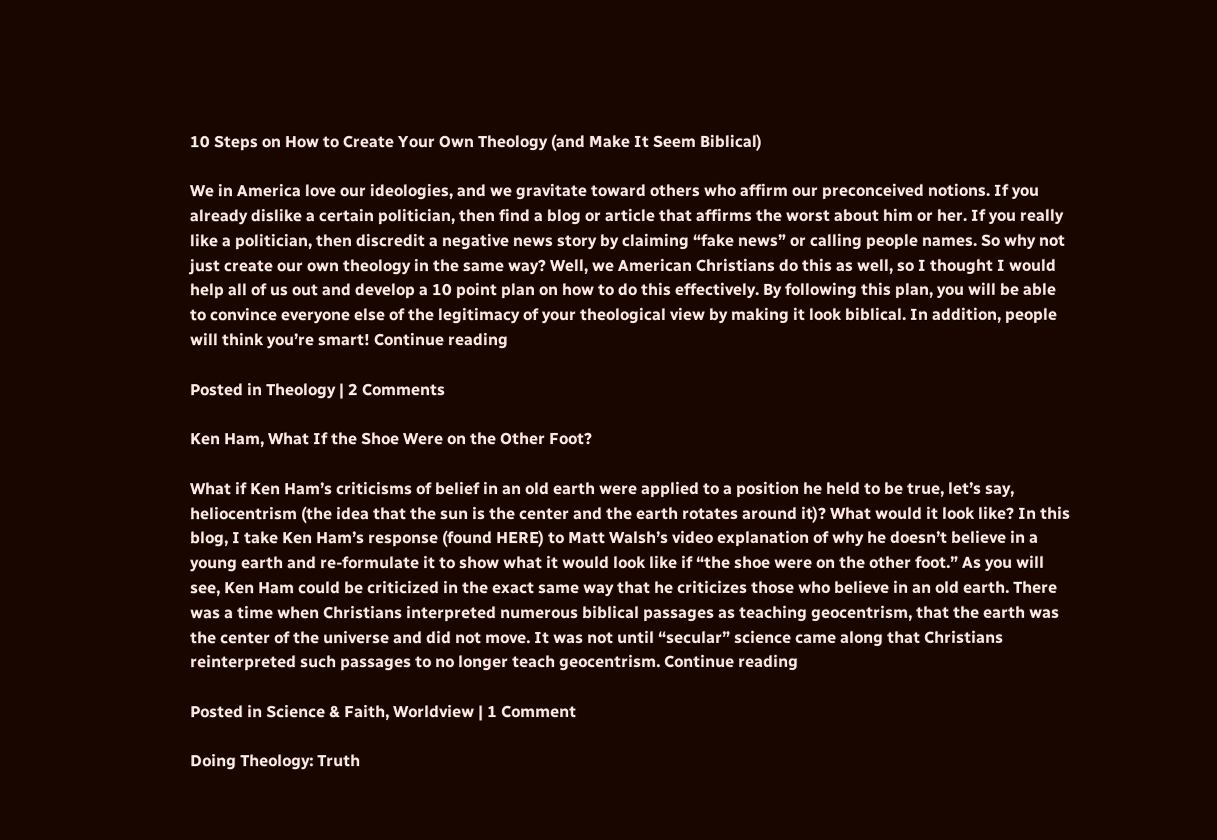10 Steps on How to Create Your Own Theology (and Make It Seem Biblical)

We in America love our ideologies, and we gravitate toward others who affirm our preconceived notions. If you already dislike a certain politician, then find a blog or article that affirms the worst about him or her. If you really like a politician, then discredit a negative news story by claiming “fake news” or calling people names. So why not just create our own theology in the same way? Well, we American Christians do this as well, so I thought I would help all of us out and develop a 10 point plan on how to do this effectively. By following this plan, you will be able to convince everyone else of the legitimacy of your theological view by making it look biblical. In addition, people will think you’re smart! Continue reading

Posted in Theology | 2 Comments

Ken Ham, What If the Shoe Were on the Other Foot?

What if Ken Ham’s criticisms of belief in an old earth were applied to a position he held to be true, let’s say, heliocentrism (the idea that the sun is the center and the earth rotates around it)? What would it look like? In this blog, I take Ken Ham’s response (found HERE) to Matt Walsh’s video explanation of why he doesn’t believe in a young earth and re-formulate it to show what it would look like if “the shoe were on the other foot.” As you will see, Ken Ham could be criticized in the exact same way that he criticizes those who believe in an old earth. There was a time when Christians interpreted numerous biblical passages as teaching geocentrism, that the earth was the center of the universe and did not move. It was not until “secular” science came along that Christians reinterpreted such passages to no longer teach geocentrism. Continue reading

Posted in Science & Faith, Worldview | 1 Comment

Doing Theology: Truth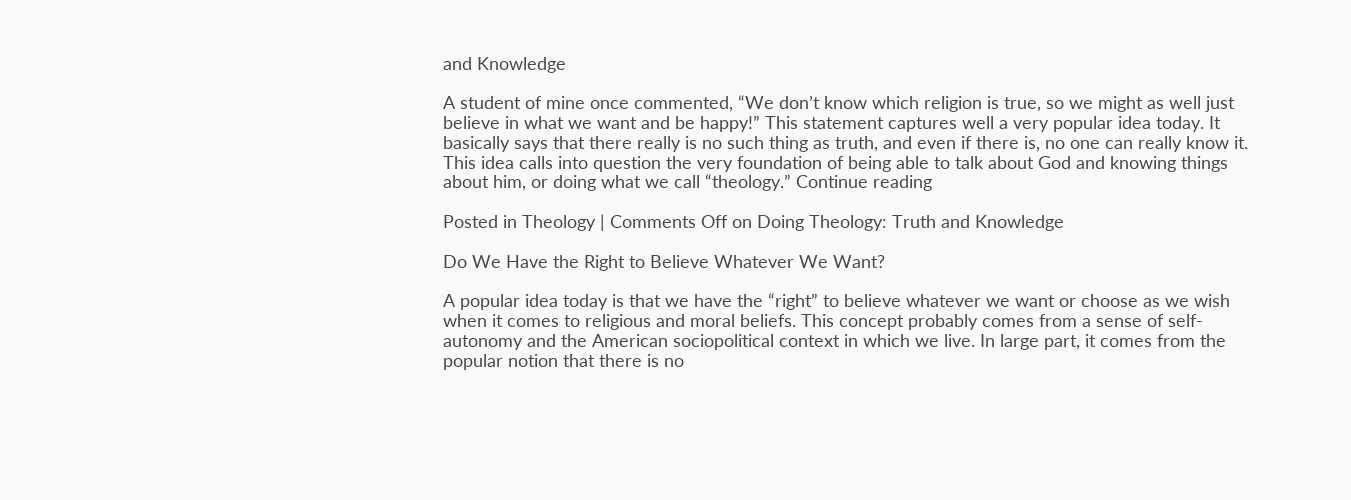and Knowledge

A student of mine once commented, “We don’t know which religion is true, so we might as well just believe in what we want and be happy!” This statement captures well a very popular idea today. It basically says that there really is no such thing as truth, and even if there is, no one can really know it. This idea calls into question the very foundation of being able to talk about God and knowing things about him, or doing what we call “theology.” Continue reading

Posted in Theology | Comments Off on Doing Theology: Truth and Knowledge

Do We Have the Right to Believe Whatever We Want?

A popular idea today is that we have the “right” to believe whatever we want or choose as we wish when it comes to religious and moral beliefs. This concept probably comes from a sense of self-autonomy and the American sociopolitical context in which we live. In large part, it comes from the popular notion that there is no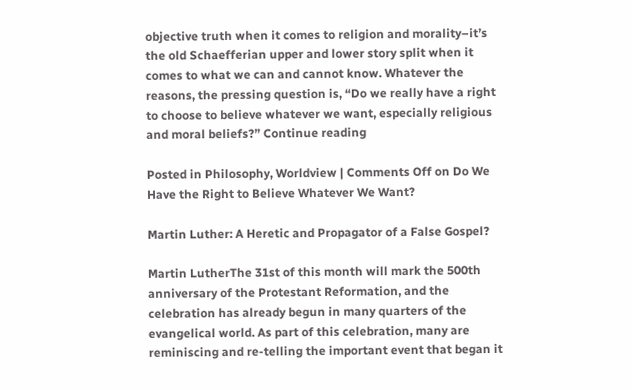objective truth when it comes to religion and morality–it’s the old Schaefferian upper and lower story split when it comes to what we can and cannot know. Whatever the reasons, the pressing question is, “Do we really have a right to choose to believe whatever we want, especially religious and moral beliefs?” Continue reading

Posted in Philosophy, Worldview | Comments Off on Do We Have the Right to Believe Whatever We Want?

Martin Luther: A Heretic and Propagator of a False Gospel?

Martin LutherThe 31st of this month will mark the 500th anniversary of the Protestant Reformation, and the celebration has already begun in many quarters of the evangelical world. As part of this celebration, many are reminiscing and re-telling the important event that began it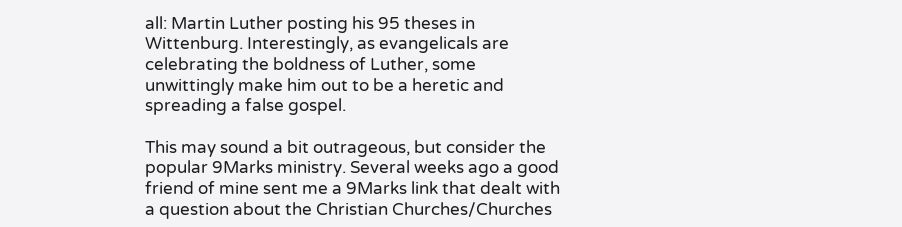all: Martin Luther posting his 95 theses in Wittenburg. Interestingly, as evangelicals are celebrating the boldness of Luther, some unwittingly make him out to be a heretic and spreading a false gospel.

This may sound a bit outrageous, but consider the popular 9Marks ministry. Several weeks ago a good friend of mine sent me a 9Marks link that dealt with a question about the Christian Churches/Churches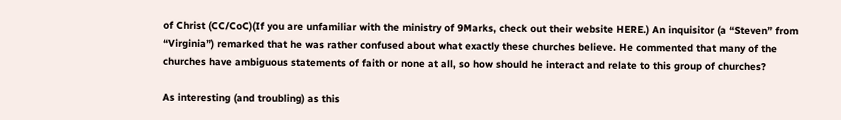of Christ (CC/CoC)(If you are unfamiliar with the ministry of 9Marks, check out their website HERE.) An inquisitor (a “Steven” from “Virginia”) remarked that he was rather confused about what exactly these churches believe. He commented that many of the churches have ambiguous statements of faith or none at all, so how should he interact and relate to this group of churches?

As interesting (and troubling) as this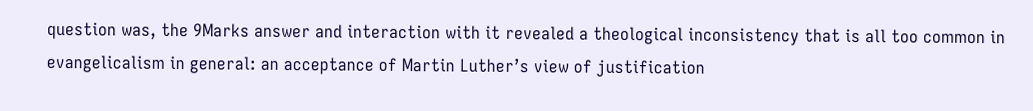question was, the 9Marks answer and interaction with it revealed a theological inconsistency that is all too common in evangelicalism in general: an acceptance of Martin Luther’s view of justification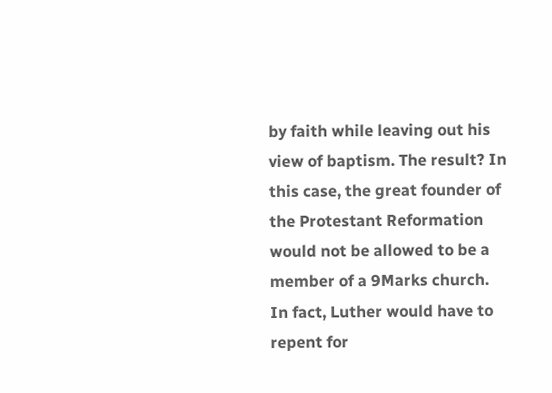by faith while leaving out his view of baptism. The result? In this case, the great founder of the Protestant Reformation would not be allowed to be a member of a 9Marks church. In fact, Luther would have to repent for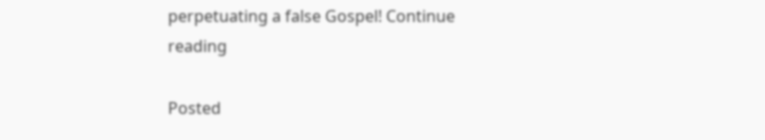perpetuating a false Gospel! Continue reading

Posted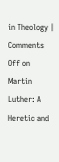in Theology | Comments Off on Martin Luther: A Heretic and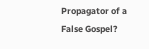Propagator of a False Gospel?